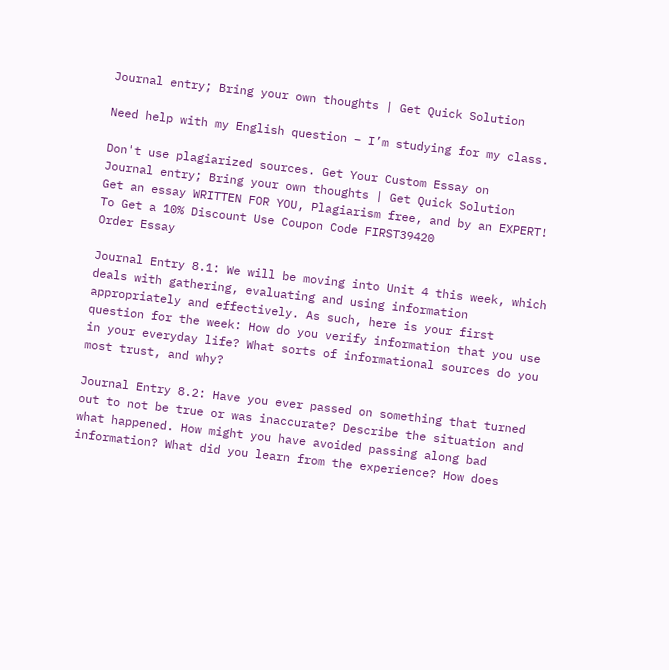Journal entry; Bring your own thoughts | Get Quick Solution

Need help with my English question – I’m studying for my class.

Don't use plagiarized sources. Get Your Custom Essay on
Journal entry; Bring your own thoughts | Get Quick Solution
Get an essay WRITTEN FOR YOU, Plagiarism free, and by an EXPERT! To Get a 10% Discount Use Coupon Code FIRST39420
Order Essay

Journal Entry 8.1: We will be moving into Unit 4 this week, which deals with gathering, evaluating and using information appropriately and effectively. As such, here is your first question for the week: How do you verify information that you use in your everyday life? What sorts of informational sources do you most trust, and why?

Journal Entry 8.2: Have you ever passed on something that turned out to not be true or was inaccurate? Describe the situation and what happened. How might you have avoided passing along bad information? What did you learn from the experience? How does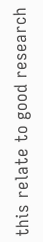this relate to good research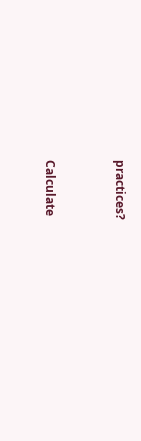practices?


Calculate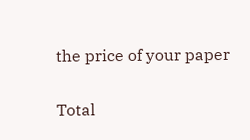the price of your paper

Total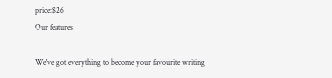price:$26
Our features

We've got everything to become your favourite writing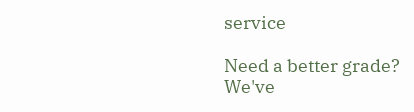service

Need a better grade?
We've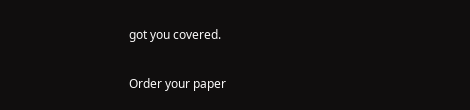got you covered.

Order your paper